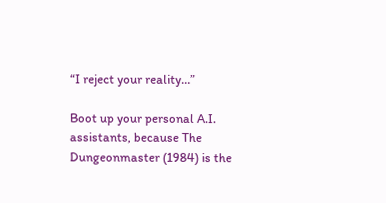“I reject your reality…”

Boot up your personal A.I. assistants, because The Dungeonmaster (1984) is the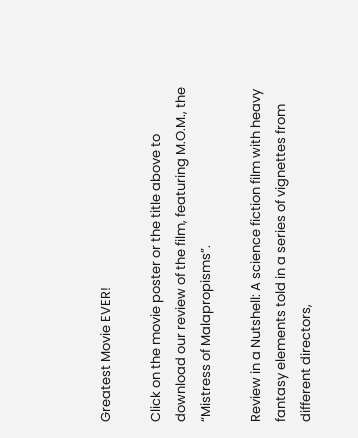Greatest Movie EVER!

Click on the movie poster or the title above to download our review of the film, featuring M.O.M., the “Mistress of Malapropisms”.

Review in a Nutshell: A science fiction film with heavy fantasy elements told in a series of vignettes from different directors,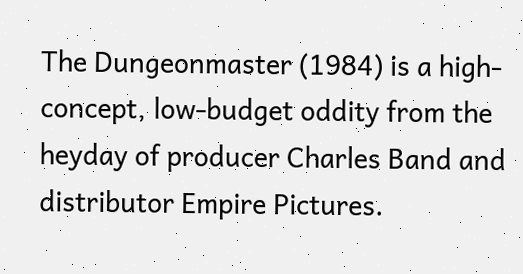The Dungeonmaster (1984) is a high-concept, low-budget oddity from the heyday of producer Charles Band and distributor Empire Pictures.